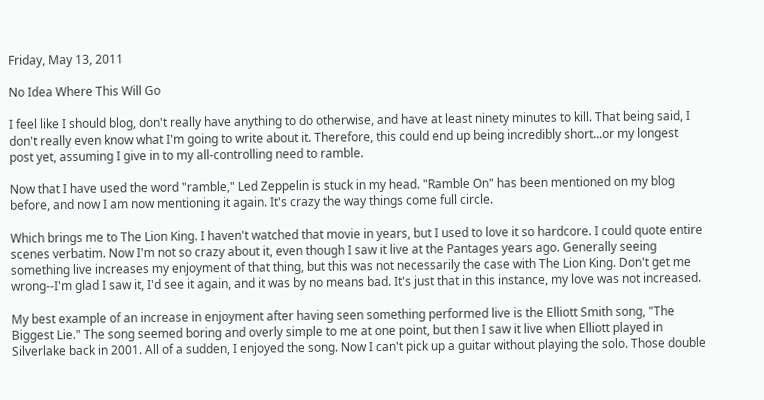Friday, May 13, 2011

No Idea Where This Will Go

I feel like I should blog, don't really have anything to do otherwise, and have at least ninety minutes to kill. That being said, I don't really even know what I'm going to write about it. Therefore, this could end up being incredibly short...or my longest post yet, assuming I give in to my all-controlling need to ramble.

Now that I have used the word "ramble," Led Zeppelin is stuck in my head. "Ramble On" has been mentioned on my blog before, and now I am now mentioning it again. It's crazy the way things come full circle.

Which brings me to The Lion King. I haven't watched that movie in years, but I used to love it so hardcore. I could quote entire scenes verbatim. Now I'm not so crazy about it, even though I saw it live at the Pantages years ago. Generally seeing something live increases my enjoyment of that thing, but this was not necessarily the case with The Lion King. Don't get me wrong--I'm glad I saw it, I'd see it again, and it was by no means bad. It's just that in this instance, my love was not increased.

My best example of an increase in enjoyment after having seen something performed live is the Elliott Smith song, "The Biggest Lie." The song seemed boring and overly simple to me at one point, but then I saw it live when Elliott played in Silverlake back in 2001. All of a sudden, I enjoyed the song. Now I can't pick up a guitar without playing the solo. Those double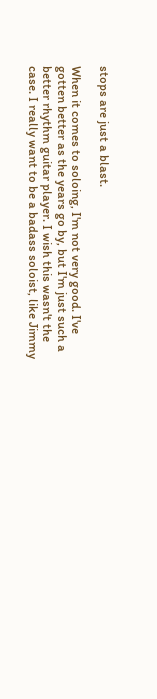stops are just a blast.

When it comes to soloing, I'm not very good. I've gotten better as the years go by, but I'm just such a better rhythm guitar player. I wish this wasn't the case. I really want to be a badass soloist, like Jimmy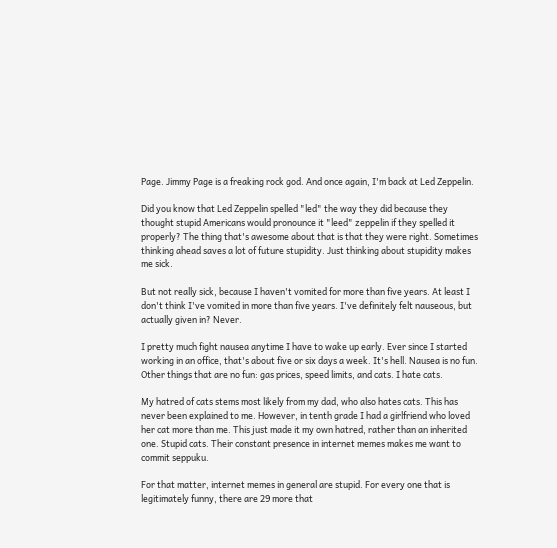Page. Jimmy Page is a freaking rock god. And once again, I'm back at Led Zeppelin.

Did you know that Led Zeppelin spelled "led" the way they did because they thought stupid Americans would pronounce it "leed" zeppelin if they spelled it properly? The thing that's awesome about that is that they were right. Sometimes thinking ahead saves a lot of future stupidity. Just thinking about stupidity makes me sick.

But not really sick, because I haven't vomited for more than five years. At least I don't think I've vomited in more than five years. I've definitely felt nauseous, but actually given in? Never.

I pretty much fight nausea anytime I have to wake up early. Ever since I started working in an office, that's about five or six days a week. It's hell. Nausea is no fun. Other things that are no fun: gas prices, speed limits, and cats. I hate cats.

My hatred of cats stems most likely from my dad, who also hates cats. This has never been explained to me. However, in tenth grade I had a girlfriend who loved her cat more than me. This just made it my own hatred, rather than an inherited one. Stupid cats. Their constant presence in internet memes makes me want to commit seppuku.

For that matter, internet memes in general are stupid. For every one that is legitimately funny, there are 29 more that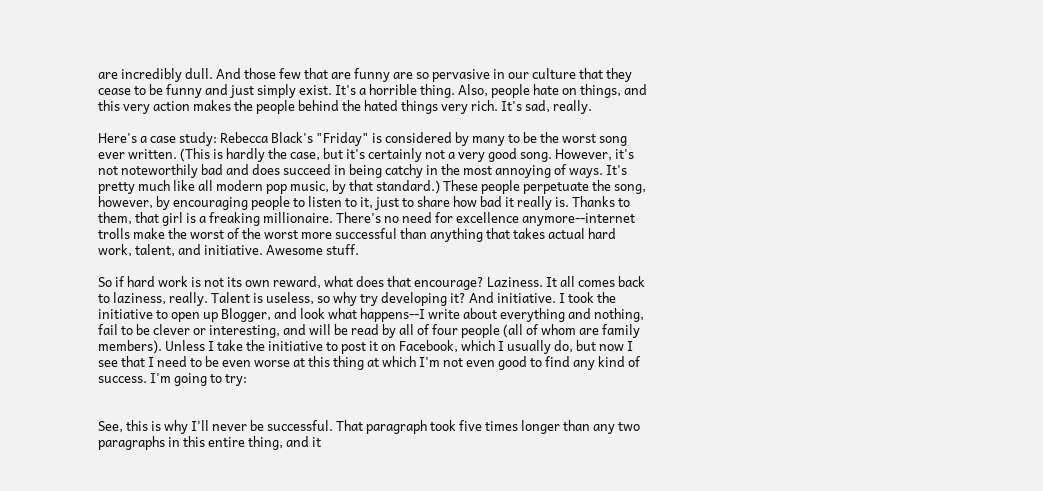are incredibly dull. And those few that are funny are so pervasive in our culture that they cease to be funny and just simply exist. It's a horrible thing. Also, people hate on things, and this very action makes the people behind the hated things very rich. It's sad, really.

Here's a case study: Rebecca Black's "Friday" is considered by many to be the worst song ever written. (This is hardly the case, but it's certainly not a very good song. However, it's not noteworthily bad and does succeed in being catchy in the most annoying of ways. It's pretty much like all modern pop music, by that standard.) These people perpetuate the song, however, by encouraging people to listen to it, just to share how bad it really is. Thanks to them, that girl is a freaking millionaire. There's no need for excellence anymore--internet trolls make the worst of the worst more successful than anything that takes actual hard work, talent, and initiative. Awesome stuff.

So if hard work is not its own reward, what does that encourage? Laziness. It all comes back to laziness, really. Talent is useless, so why try developing it? And initiative. I took the initiative to open up Blogger, and look what happens--I write about everything and nothing, fail to be clever or interesting, and will be read by all of four people (all of whom are family members). Unless I take the initiative to post it on Facebook, which I usually do, but now I see that I need to be even worse at this thing at which I'm not even good to find any kind of success. I'm going to try:


See, this is why I'll never be successful. That paragraph took five times longer than any two paragraphs in this entire thing, and it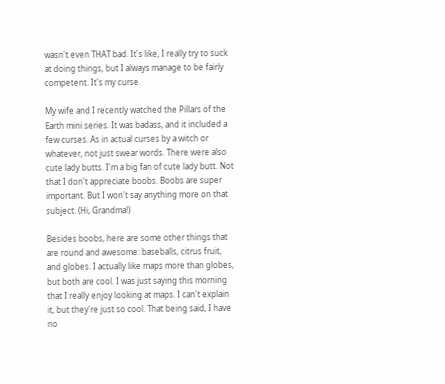wasn't even THAT bad. It's like, I really try to suck at doing things, but I always manage to be fairly competent. It's my curse.

My wife and I recently watched the Pillars of the Earth mini series. It was badass, and it included a few curses. As in actual curses by a witch or whatever, not just swear words. There were also cute lady butts. I'm a big fan of cute lady butt. Not that I don't appreciate boobs. Boobs are super important. But I won't say anything more on that subject. (Hi, Grandma!)

Besides boobs, here are some other things that are round and awesome: baseballs, citrus fruit, and globes. I actually like maps more than globes, but both are cool. I was just saying this morning that I really enjoy looking at maps. I can't explain it, but they're just so cool. That being said, I have no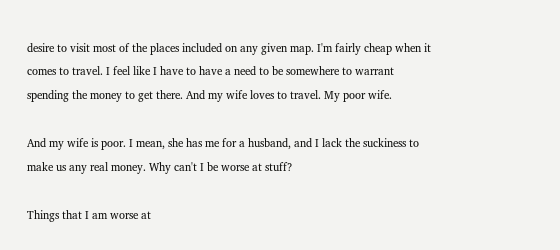desire to visit most of the places included on any given map. I'm fairly cheap when it comes to travel. I feel like I have to have a need to be somewhere to warrant spending the money to get there. And my wife loves to travel. My poor wife.

And my wife is poor. I mean, she has me for a husband, and I lack the suckiness to make us any real money. Why can't I be worse at stuff?

Things that I am worse at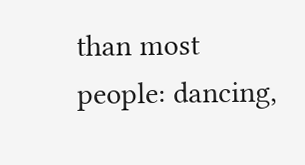than most people: dancing,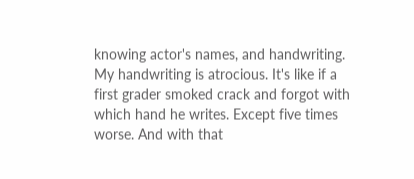knowing actor's names, and handwriting. My handwriting is atrocious. It's like if a first grader smoked crack and forgot with which hand he writes. Except five times worse. And with that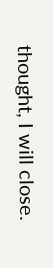thought, I will close.